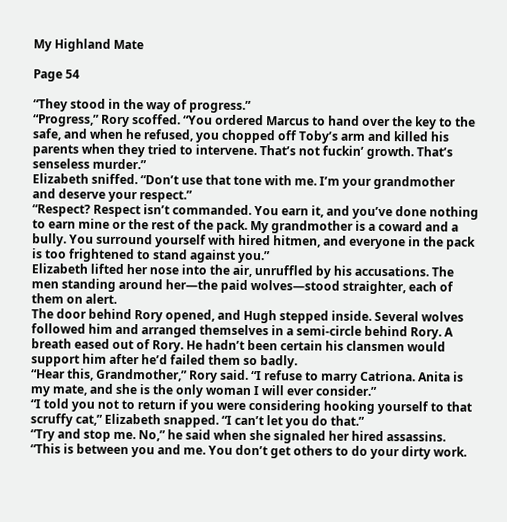My Highland Mate

Page 54

“They stood in the way of progress.”
“Progress,” Rory scoffed. “You ordered Marcus to hand over the key to the safe, and when he refused, you chopped off Toby’s arm and killed his parents when they tried to intervene. That’s not fuckin’ growth. That’s senseless murder.”
Elizabeth sniffed. “Don’t use that tone with me. I’m your grandmother and deserve your respect.”
“Respect? Respect isn’t commanded. You earn it, and you’ve done nothing to earn mine or the rest of the pack. My grandmother is a coward and a bully. You surround yourself with hired hitmen, and everyone in the pack is too frightened to stand against you.”
Elizabeth lifted her nose into the air, unruffled by his accusations. The men standing around her—the paid wolves—stood straighter, each of them on alert.
The door behind Rory opened, and Hugh stepped inside. Several wolves followed him and arranged themselves in a semi-circle behind Rory. A breath eased out of Rory. He hadn’t been certain his clansmen would support him after he’d failed them so badly.
“Hear this, Grandmother,” Rory said. “I refuse to marry Catriona. Anita is my mate, and she is the only woman I will ever consider.”
“I told you not to return if you were considering hooking yourself to that scruffy cat,” Elizabeth snapped. “I can’t let you do that.”
“Try and stop me. No,” he said when she signaled her hired assassins. “This is between you and me. You don’t get others to do your dirty work.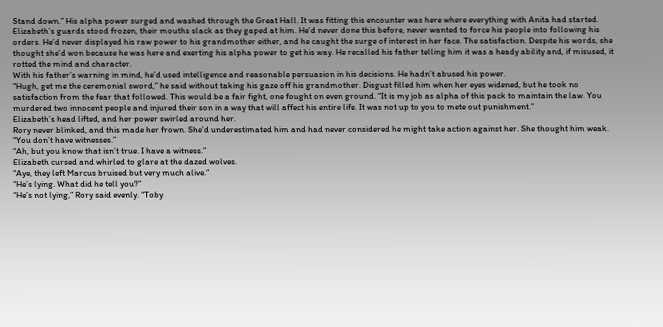Stand down.” His alpha power surged and washed through the Great Hall. It was fitting this encounter was here where everything with Anita had started.
Elizabeth’s guards stood frozen, their mouths slack as they gaped at him. He’d never done this before, never wanted to force his people into following his orders. He’d never displayed his raw power to his grandmother either, and he caught the surge of interest in her face. The satisfaction. Despite his words, she thought she’d won because he was here and exerting his alpha power to get his way. He recalled his father telling him it was a heady ability and, if misused, it rotted the mind and character.
With his father’s warning in mind, he’d used intelligence and reasonable persuasion in his decisions. He hadn’t abused his power.
“Hugh, get me the ceremonial sword,” he said without taking his gaze off his grandmother. Disgust filled him when her eyes widened, but he took no satisfaction from the fear that followed. This would be a fair fight, one fought on even ground. “It is my job as alpha of this pack to maintain the law. You murdered two innocent people and injured their son in a way that will affect his entire life. It was not up to you to mete out punishment.”
Elizabeth’s head lifted, and her power swirled around her.
Rory never blinked, and this made her frown. She’d underestimated him and had never considered he might take action against her. She thought him weak.
“You don’t have witnesses.”
“Ah, but you know that isn’t true. I have a witness.”
Elizabeth cursed and whirled to glare at the dazed wolves.
“Aye, they left Marcus bruised but very much alive.”
“He’s lying. What did he tell you?”
“He’s not lying,” Rory said evenly. “Toby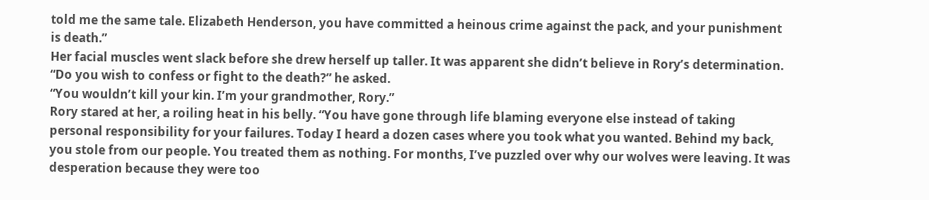told me the same tale. Elizabeth Henderson, you have committed a heinous crime against the pack, and your punishment is death.”
Her facial muscles went slack before she drew herself up taller. It was apparent she didn’t believe in Rory’s determination.
“Do you wish to confess or fight to the death?” he asked.
“You wouldn’t kill your kin. I’m your grandmother, Rory.”
Rory stared at her, a roiling heat in his belly. “You have gone through life blaming everyone else instead of taking personal responsibility for your failures. Today I heard a dozen cases where you took what you wanted. Behind my back, you stole from our people. You treated them as nothing. For months, I’ve puzzled over why our wolves were leaving. It was desperation because they were too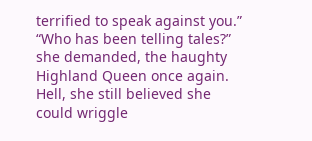terrified to speak against you.”
“Who has been telling tales?” she demanded, the haughty Highland Queen once again.
Hell, she still believed she could wriggle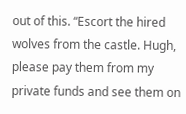out of this. “Escort the hired wolves from the castle. Hugh, please pay them from my private funds and see them on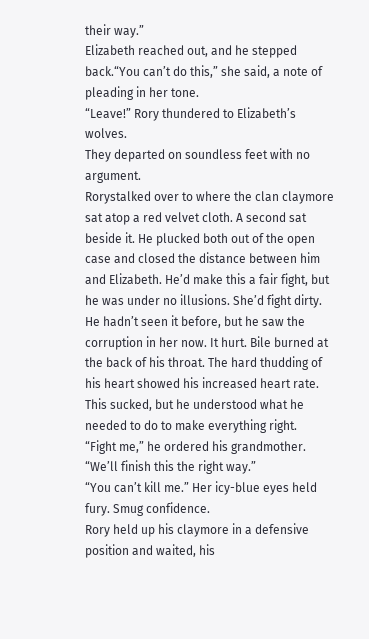their way.”
Elizabeth reached out, and he stepped back.“You can’t do this,” she said, a note of pleading in her tone.
“Leave!” Rory thundered to Elizabeth’s wolves.
They departed on soundless feet with no argument.
Rorystalked over to where the clan claymore sat atop a red velvet cloth. A second sat beside it. He plucked both out of the open case and closed the distance between him and Elizabeth. He’d make this a fair fight, but he was under no illusions. She’d fight dirty.
He hadn’t seen it before, but he saw the corruption in her now. It hurt. Bile burned at the back of his throat. The hard thudding of his heart showed his increased heart rate. This sucked, but he understood what he needed to do to make everything right.
“Fight me,” he ordered his grandmother. “We’ll finish this the right way.”
“You can’t kill me.” Her icy-blue eyes held fury. Smug confidence.
Rory held up his claymore in a defensive position and waited, his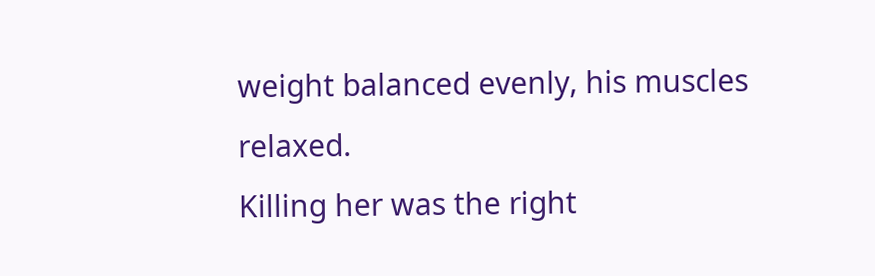weight balanced evenly, his muscles relaxed.
Killing her was the right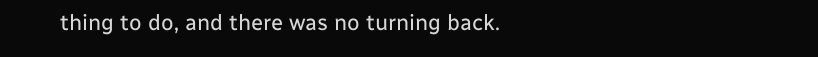thing to do, and there was no turning back.